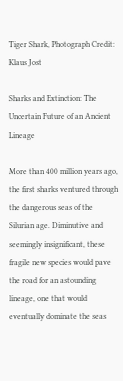Tiger Shark, Photograph Credit: Klaus Jost

Sharks and Extinction: The Uncertain Future of an Ancient Lineage

More than 400 million years ago, the first sharks ventured through the dangerous seas of the Silurian age. Diminutive and seemingly insignificant, these fragile new species would pave the road for an astounding lineage, one that would eventually dominate the seas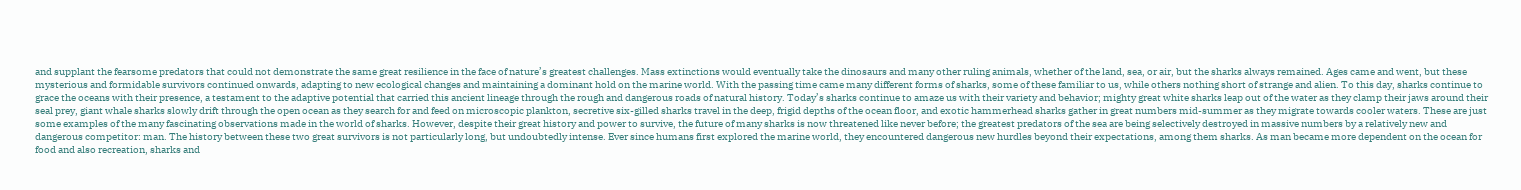and supplant the fearsome predators that could not demonstrate the same great resilience in the face of nature’s greatest challenges. Mass extinctions would eventually take the dinosaurs and many other ruling animals, whether of the land, sea, or air, but the sharks always remained. Ages came and went, but these mysterious and formidable survivors continued onwards, adapting to new ecological changes and maintaining a dominant hold on the marine world. With the passing time came many different forms of sharks, some of these familiar to us, while others nothing short of strange and alien. To this day, sharks continue to grace the oceans with their presence, a testament to the adaptive potential that carried this ancient lineage through the rough and dangerous roads of natural history. Today’s sharks continue to amaze us with their variety and behavior; mighty great white sharks leap out of the water as they clamp their jaws around their seal prey, giant whale sharks slowly drift through the open ocean as they search for and feed on microscopic plankton, secretive six-gilled sharks travel in the deep, frigid depths of the ocean floor, and exotic hammerhead sharks gather in great numbers mid-summer as they migrate towards cooler waters. These are just some examples of the many fascinating observations made in the world of sharks. However, despite their great history and power to survive, the future of many sharks is now threatened like never before; the greatest predators of the sea are being selectively destroyed in massive numbers by a relatively new and dangerous competitor: man. The history between these two great survivors is not particularly long, but undoubtedly intense. Ever since humans first explored the marine world, they encountered dangerous new hurdles beyond their expectations, among them sharks. As man became more dependent on the ocean for food and also recreation, sharks and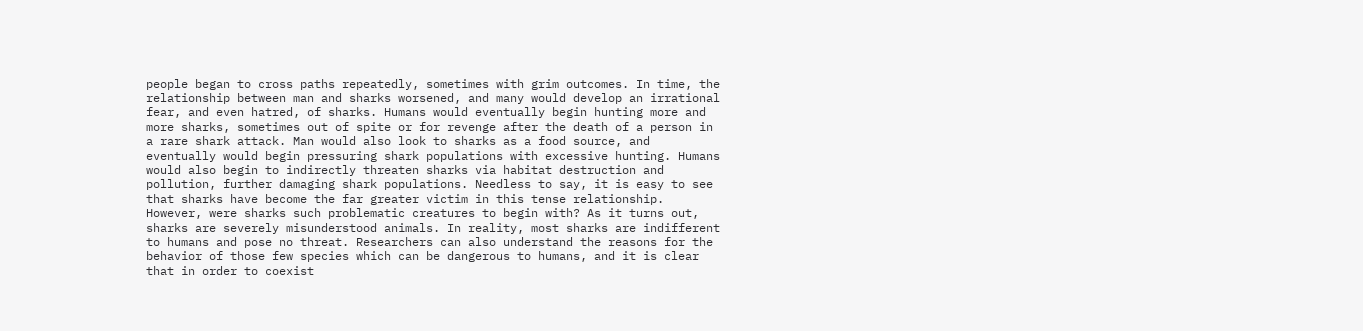people began to cross paths repeatedly, sometimes with grim outcomes. In time, the relationship between man and sharks worsened, and many would develop an irrational fear, and even hatred, of sharks. Humans would eventually begin hunting more and more sharks, sometimes out of spite or for revenge after the death of a person in a rare shark attack. Man would also look to sharks as a food source, and eventually would begin pressuring shark populations with excessive hunting. Humans would also begin to indirectly threaten sharks via habitat destruction and pollution, further damaging shark populations. Needless to say, it is easy to see that sharks have become the far greater victim in this tense relationship. However, were sharks such problematic creatures to begin with? As it turns out, sharks are severely misunderstood animals. In reality, most sharks are indifferent to humans and pose no threat. Researchers can also understand the reasons for the behavior of those few species which can be dangerous to humans, and it is clear that in order to coexist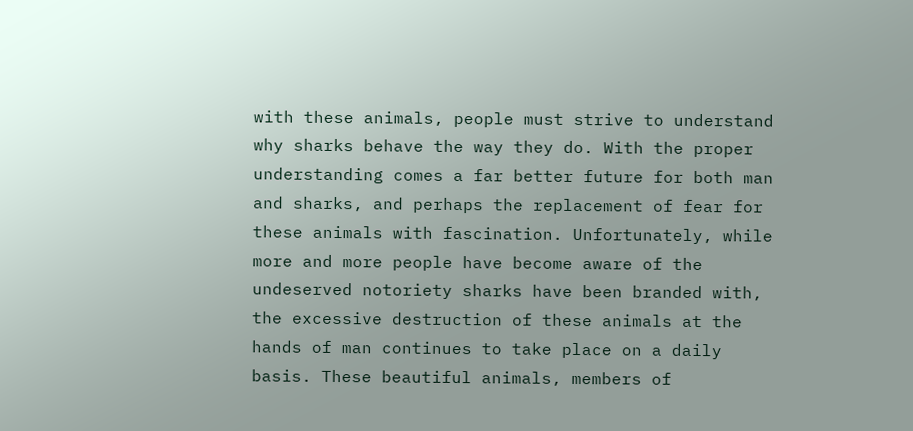with these animals, people must strive to understand why sharks behave the way they do. With the proper understanding comes a far better future for both man and sharks, and perhaps the replacement of fear for these animals with fascination. Unfortunately, while more and more people have become aware of the undeserved notoriety sharks have been branded with, the excessive destruction of these animals at the hands of man continues to take place on a daily basis. These beautiful animals, members of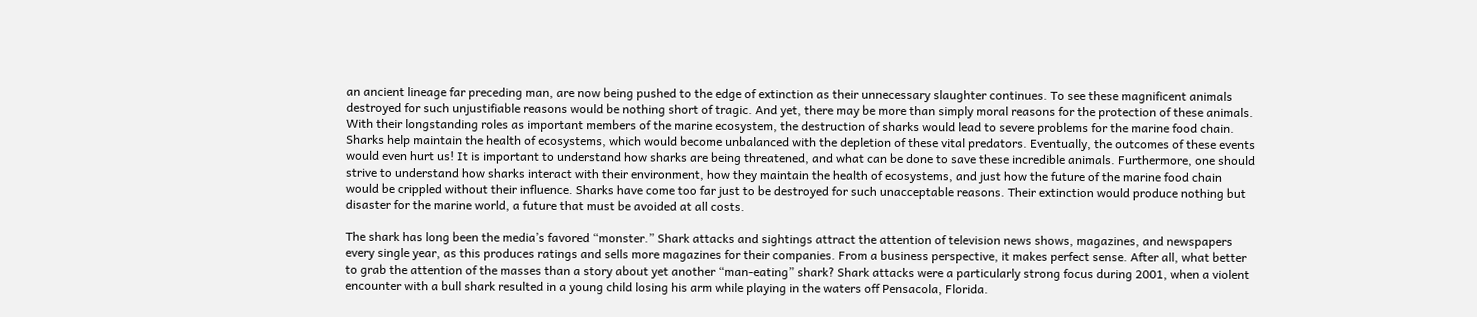an ancient lineage far preceding man, are now being pushed to the edge of extinction as their unnecessary slaughter continues. To see these magnificent animals destroyed for such unjustifiable reasons would be nothing short of tragic. And yet, there may be more than simply moral reasons for the protection of these animals. With their longstanding roles as important members of the marine ecosystem, the destruction of sharks would lead to severe problems for the marine food chain. Sharks help maintain the health of ecosystems, which would become unbalanced with the depletion of these vital predators. Eventually, the outcomes of these events would even hurt us! It is important to understand how sharks are being threatened, and what can be done to save these incredible animals. Furthermore, one should strive to understand how sharks interact with their environment, how they maintain the health of ecosystems, and just how the future of the marine food chain would be crippled without their influence. Sharks have come too far just to be destroyed for such unacceptable reasons. Their extinction would produce nothing but disaster for the marine world, a future that must be avoided at all costs.

The shark has long been the media’s favored “monster.” Shark attacks and sightings attract the attention of television news shows, magazines, and newspapers every single year, as this produces ratings and sells more magazines for their companies. From a business perspective, it makes perfect sense. After all, what better to grab the attention of the masses than a story about yet another “man-eating” shark? Shark attacks were a particularly strong focus during 2001, when a violent encounter with a bull shark resulted in a young child losing his arm while playing in the waters off Pensacola, Florida.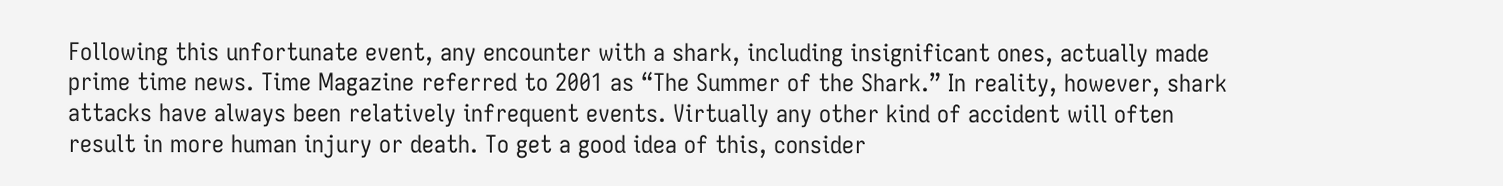Following this unfortunate event, any encounter with a shark, including insignificant ones, actually made prime time news. Time Magazine referred to 2001 as “The Summer of the Shark.” In reality, however, shark attacks have always been relatively infrequent events. Virtually any other kind of accident will often result in more human injury or death. To get a good idea of this, consider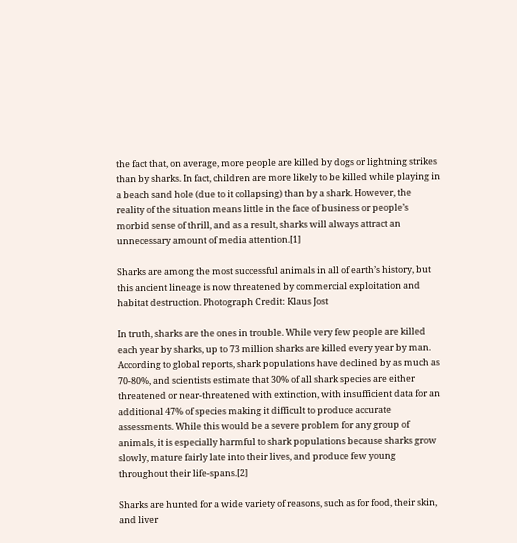the fact that, on average, more people are killed by dogs or lightning strikes than by sharks. In fact, children are more likely to be killed while playing in a beach sand hole (due to it collapsing) than by a shark. However, the reality of the situation means little in the face of business or people’s morbid sense of thrill, and as a result, sharks will always attract an unnecessary amount of media attention.[1]

Sharks are among the most successful animals in all of earth’s history, but this ancient lineage is now threatened by commercial exploitation and habitat destruction. Photograph Credit: Klaus Jost

In truth, sharks are the ones in trouble. While very few people are killed each year by sharks, up to 73 million sharks are killed every year by man. According to global reports, shark populations have declined by as much as 70-80%, and scientists estimate that 30% of all shark species are either threatened or near-threatened with extinction, with insufficient data for an additional 47% of species making it difficult to produce accurate assessments. While this would be a severe problem for any group of animals, it is especially harmful to shark populations because sharks grow slowly, mature fairly late into their lives, and produce few young throughout their life-spans.[2]

Sharks are hunted for a wide variety of reasons, such as for food, their skin, and liver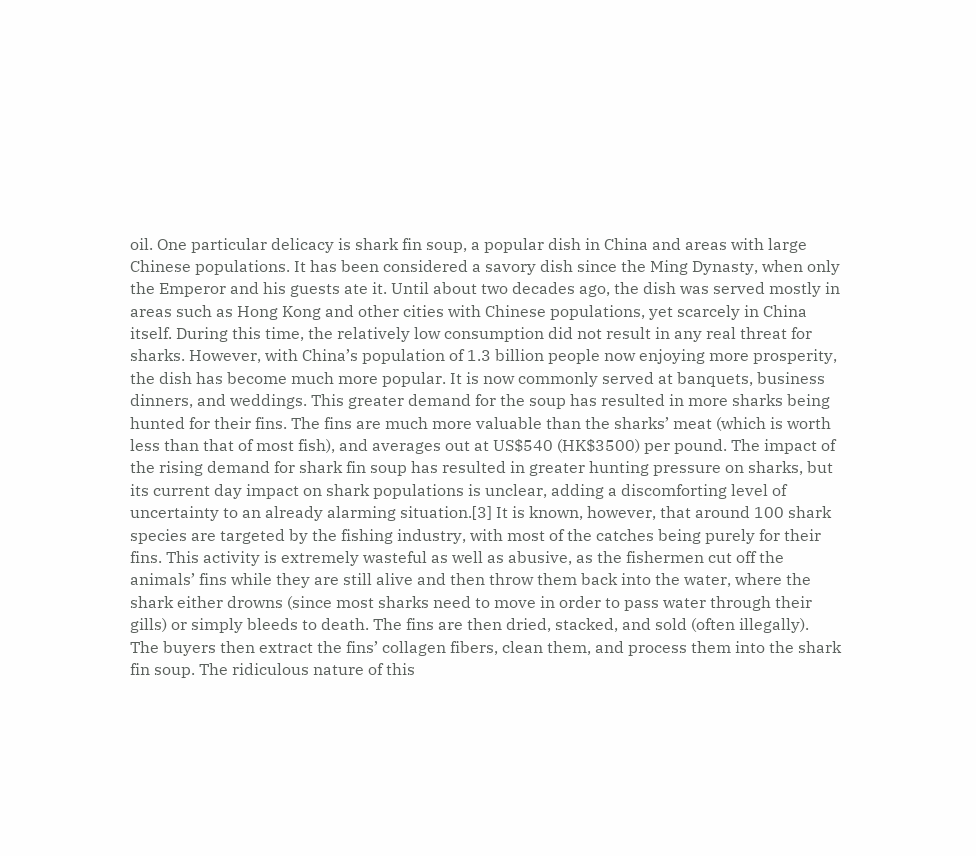oil. One particular delicacy is shark fin soup, a popular dish in China and areas with large Chinese populations. It has been considered a savory dish since the Ming Dynasty, when only the Emperor and his guests ate it. Until about two decades ago, the dish was served mostly in areas such as Hong Kong and other cities with Chinese populations, yet scarcely in China itself. During this time, the relatively low consumption did not result in any real threat for sharks. However, with China’s population of 1.3 billion people now enjoying more prosperity, the dish has become much more popular. It is now commonly served at banquets, business dinners, and weddings. This greater demand for the soup has resulted in more sharks being hunted for their fins. The fins are much more valuable than the sharks’ meat (which is worth less than that of most fish), and averages out at US$540 (HK$3500) per pound. The impact of the rising demand for shark fin soup has resulted in greater hunting pressure on sharks, but its current day impact on shark populations is unclear, adding a discomforting level of uncertainty to an already alarming situation.[3] It is known, however, that around 100 shark species are targeted by the fishing industry, with most of the catches being purely for their fins. This activity is extremely wasteful as well as abusive, as the fishermen cut off the animals’ fins while they are still alive and then throw them back into the water, where the shark either drowns (since most sharks need to move in order to pass water through their gills) or simply bleeds to death. The fins are then dried, stacked, and sold (often illegally). The buyers then extract the fins’ collagen fibers, clean them, and process them into the shark fin soup. The ridiculous nature of this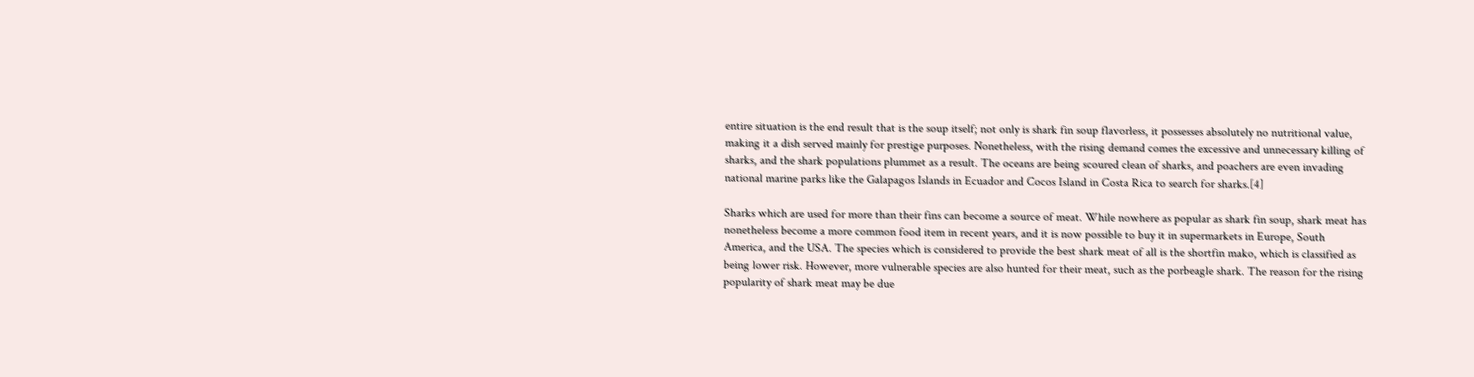entire situation is the end result that is the soup itself; not only is shark fin soup flavorless, it possesses absolutely no nutritional value, making it a dish served mainly for prestige purposes. Nonetheless, with the rising demand comes the excessive and unnecessary killing of sharks, and the shark populations plummet as a result. The oceans are being scoured clean of sharks, and poachers are even invading national marine parks like the Galapagos Islands in Ecuador and Cocos Island in Costa Rica to search for sharks.[4]

Sharks which are used for more than their fins can become a source of meat. While nowhere as popular as shark fin soup, shark meat has nonetheless become a more common food item in recent years, and it is now possible to buy it in supermarkets in Europe, South America, and the USA. The species which is considered to provide the best shark meat of all is the shortfin mako, which is classified as being lower risk. However, more vulnerable species are also hunted for their meat, such as the porbeagle shark. The reason for the rising popularity of shark meat may be due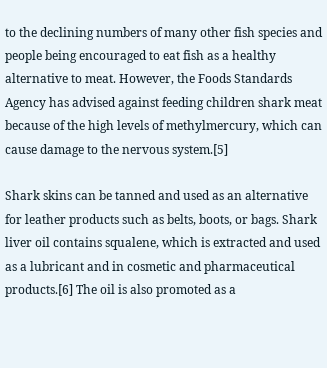to the declining numbers of many other fish species and people being encouraged to eat fish as a healthy alternative to meat. However, the Foods Standards Agency has advised against feeding children shark meat because of the high levels of methylmercury, which can cause damage to the nervous system.[5]

Shark skins can be tanned and used as an alternative for leather products such as belts, boots, or bags. Shark liver oil contains squalene, which is extracted and used as a lubricant and in cosmetic and pharmaceutical products.[6] The oil is also promoted as a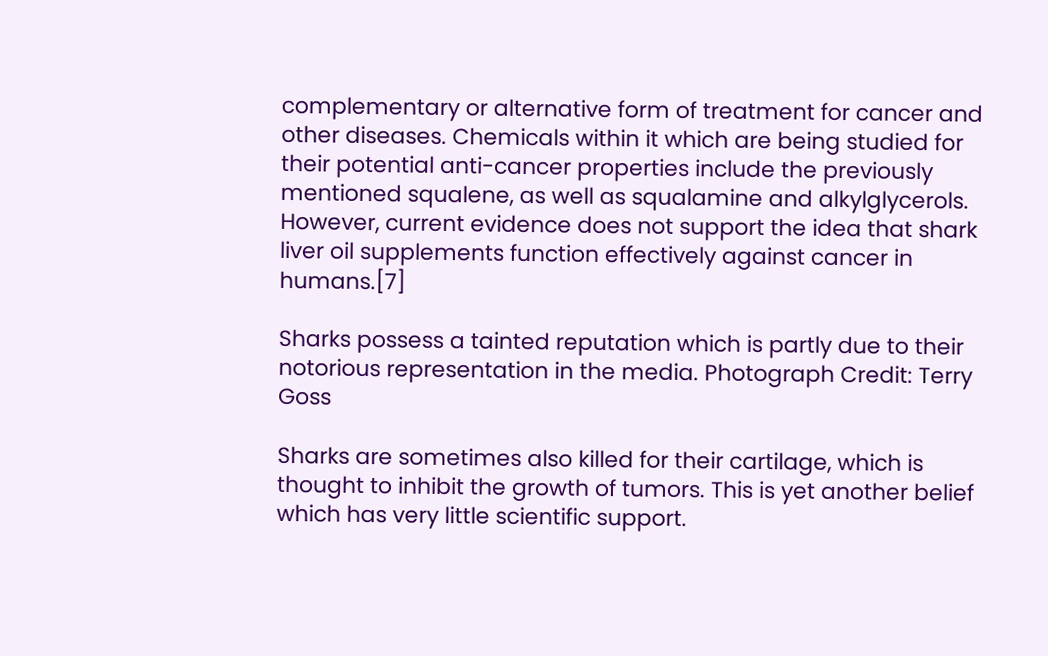complementary or alternative form of treatment for cancer and other diseases. Chemicals within it which are being studied for their potential anti-cancer properties include the previously mentioned squalene, as well as squalamine and alkylglycerols. However, current evidence does not support the idea that shark liver oil supplements function effectively against cancer in humans.[7]

Sharks possess a tainted reputation which is partly due to their notorious representation in the media. Photograph Credit: Terry Goss

Sharks are sometimes also killed for their cartilage, which is thought to inhibit the growth of tumors. This is yet another belief which has very little scientific support.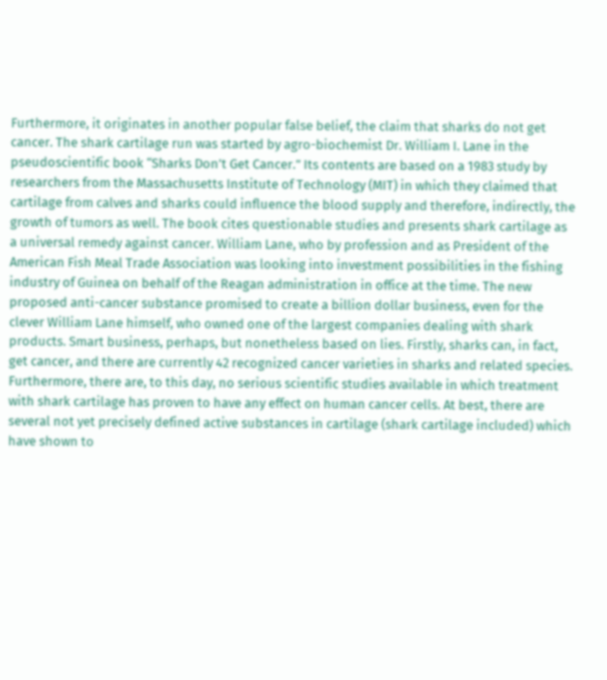Furthermore, it originates in another popular false belief, the claim that sharks do not get cancer. The shark cartilage run was started by agro-biochemist Dr. William I. Lane in the pseudoscientific book “Sharks Don’t Get Cancer.” Its contents are based on a 1983 study by researchers from the Massachusetts Institute of Technology (MIT) in which they claimed that cartilage from calves and sharks could influence the blood supply and therefore, indirectly, the growth of tumors as well. The book cites questionable studies and presents shark cartilage as a universal remedy against cancer. William Lane, who by profession and as President of the American Fish Meal Trade Association was looking into investment possibilities in the fishing industry of Guinea on behalf of the Reagan administration in office at the time. The new proposed anti-cancer substance promised to create a billion dollar business, even for the clever William Lane himself, who owned one of the largest companies dealing with shark products. Smart business, perhaps, but nonetheless based on lies. Firstly, sharks can, in fact, get cancer, and there are currently 42 recognized cancer varieties in sharks and related species. Furthermore, there are, to this day, no serious scientific studies available in which treatment with shark cartilage has proven to have any effect on human cancer cells. At best, there are several not yet precisely defined active substances in cartilage (shark cartilage included) which have shown to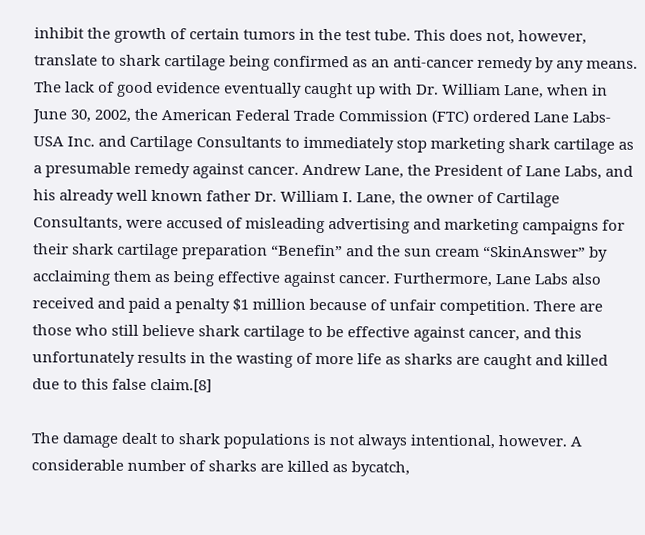inhibit the growth of certain tumors in the test tube. This does not, however, translate to shark cartilage being confirmed as an anti-cancer remedy by any means. The lack of good evidence eventually caught up with Dr. William Lane, when in June 30, 2002, the American Federal Trade Commission (FTC) ordered Lane Labs-USA Inc. and Cartilage Consultants to immediately stop marketing shark cartilage as a presumable remedy against cancer. Andrew Lane, the President of Lane Labs, and his already well known father Dr. William I. Lane, the owner of Cartilage Consultants, were accused of misleading advertising and marketing campaigns for their shark cartilage preparation “Benefin” and the sun cream “SkinAnswer” by acclaiming them as being effective against cancer. Furthermore, Lane Labs also received and paid a penalty $1 million because of unfair competition. There are those who still believe shark cartilage to be effective against cancer, and this unfortunately results in the wasting of more life as sharks are caught and killed due to this false claim.[8]

The damage dealt to shark populations is not always intentional, however. A considerable number of sharks are killed as bycatch,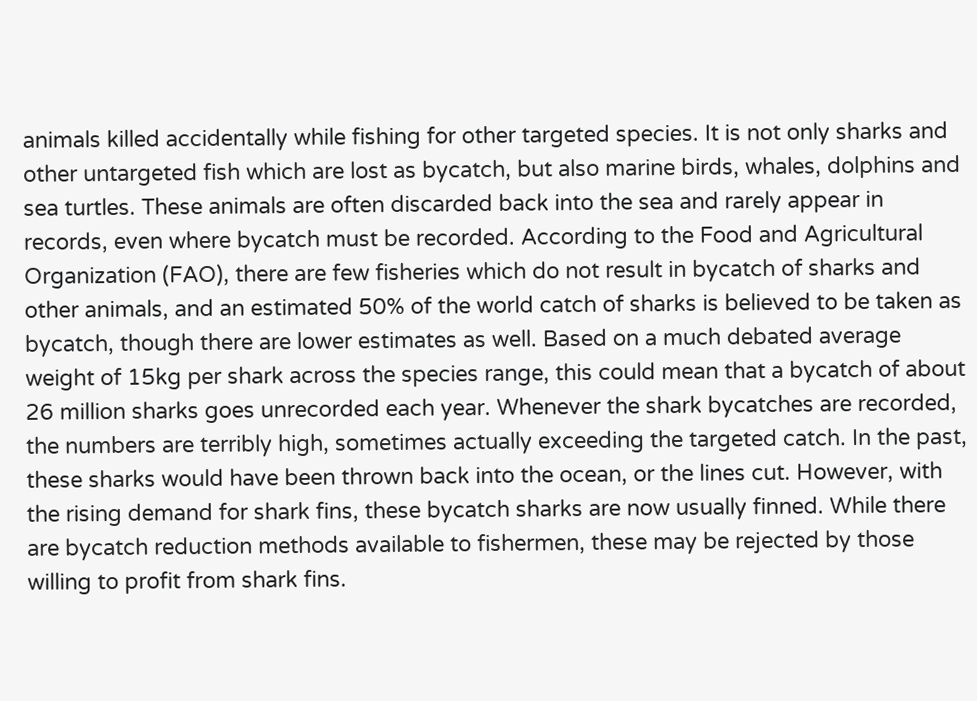animals killed accidentally while fishing for other targeted species. It is not only sharks and other untargeted fish which are lost as bycatch, but also marine birds, whales, dolphins and sea turtles. These animals are often discarded back into the sea and rarely appear in records, even where bycatch must be recorded. According to the Food and Agricultural Organization (FAO), there are few fisheries which do not result in bycatch of sharks and other animals, and an estimated 50% of the world catch of sharks is believed to be taken as bycatch, though there are lower estimates as well. Based on a much debated average weight of 15kg per shark across the species range, this could mean that a bycatch of about 26 million sharks goes unrecorded each year. Whenever the shark bycatches are recorded, the numbers are terribly high, sometimes actually exceeding the targeted catch. In the past, these sharks would have been thrown back into the ocean, or the lines cut. However, with the rising demand for shark fins, these bycatch sharks are now usually finned. While there are bycatch reduction methods available to fishermen, these may be rejected by those willing to profit from shark fins.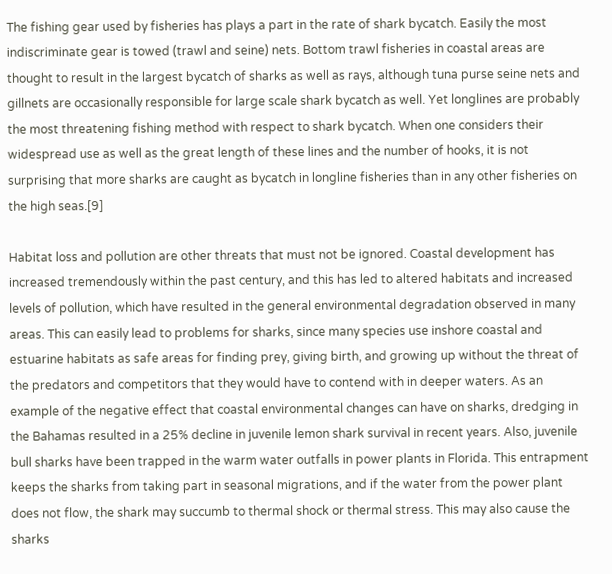The fishing gear used by fisheries has plays a part in the rate of shark bycatch. Easily the most indiscriminate gear is towed (trawl and seine) nets. Bottom trawl fisheries in coastal areas are thought to result in the largest bycatch of sharks as well as rays, although tuna purse seine nets and gillnets are occasionally responsible for large scale shark bycatch as well. Yet longlines are probably the most threatening fishing method with respect to shark bycatch. When one considers their widespread use as well as the great length of these lines and the number of hooks, it is not surprising that more sharks are caught as bycatch in longline fisheries than in any other fisheries on the high seas.[9]

Habitat loss and pollution are other threats that must not be ignored. Coastal development has increased tremendously within the past century, and this has led to altered habitats and increased levels of pollution, which have resulted in the general environmental degradation observed in many areas. This can easily lead to problems for sharks, since many species use inshore coastal and estuarine habitats as safe areas for finding prey, giving birth, and growing up without the threat of the predators and competitors that they would have to contend with in deeper waters. As an example of the negative effect that coastal environmental changes can have on sharks, dredging in the Bahamas resulted in a 25% decline in juvenile lemon shark survival in recent years. Also, juvenile bull sharks have been trapped in the warm water outfalls in power plants in Florida. This entrapment keeps the sharks from taking part in seasonal migrations, and if the water from the power plant does not flow, the shark may succumb to thermal shock or thermal stress. This may also cause the sharks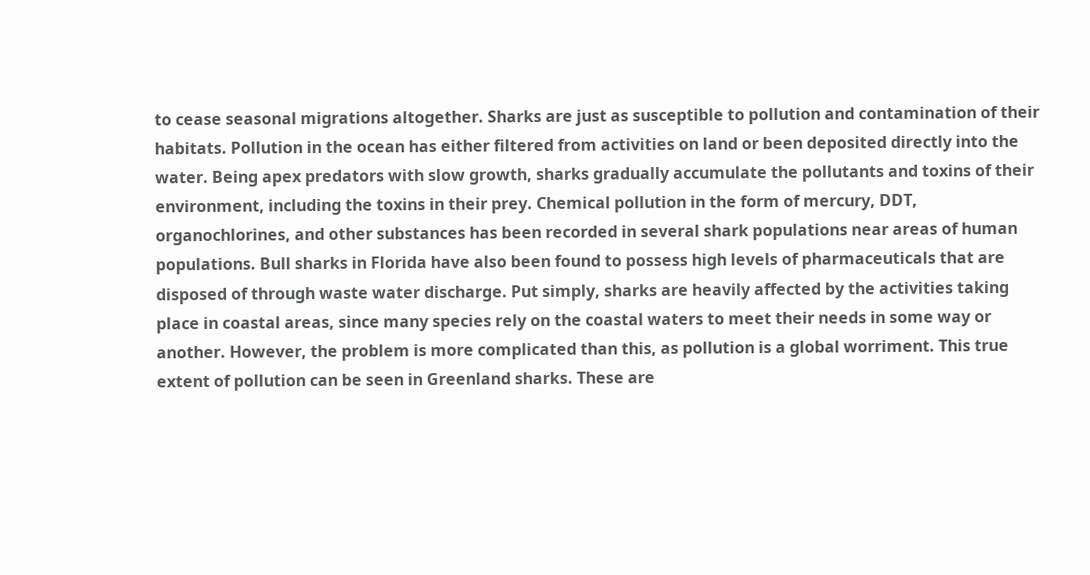to cease seasonal migrations altogether. Sharks are just as susceptible to pollution and contamination of their habitats. Pollution in the ocean has either filtered from activities on land or been deposited directly into the water. Being apex predators with slow growth, sharks gradually accumulate the pollutants and toxins of their environment, including the toxins in their prey. Chemical pollution in the form of mercury, DDT, organochlorines, and other substances has been recorded in several shark populations near areas of human populations. Bull sharks in Florida have also been found to possess high levels of pharmaceuticals that are disposed of through waste water discharge. Put simply, sharks are heavily affected by the activities taking place in coastal areas, since many species rely on the coastal waters to meet their needs in some way or another. However, the problem is more complicated than this, as pollution is a global worriment. This true extent of pollution can be seen in Greenland sharks. These are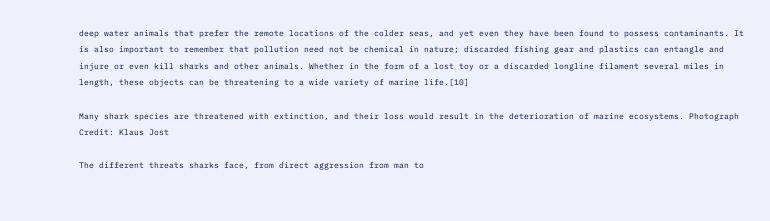deep water animals that prefer the remote locations of the colder seas, and yet even they have been found to possess contaminants. It is also important to remember that pollution need not be chemical in nature; discarded fishing gear and plastics can entangle and injure or even kill sharks and other animals. Whether in the form of a lost toy or a discarded longline filament several miles in length, these objects can be threatening to a wide variety of marine life.[10]

Many shark species are threatened with extinction, and their loss would result in the deterioration of marine ecosystems. Photograph Credit: Klaus Jost

The different threats sharks face, from direct aggression from man to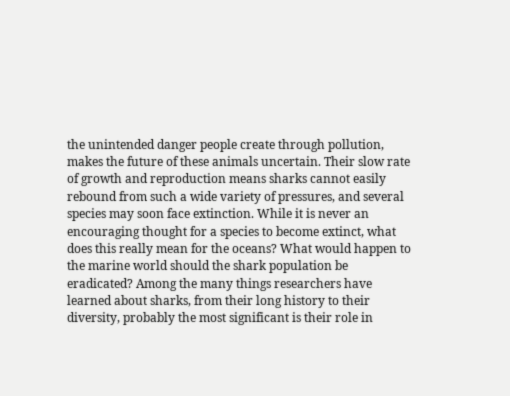the unintended danger people create through pollution, makes the future of these animals uncertain. Their slow rate of growth and reproduction means sharks cannot easily rebound from such a wide variety of pressures, and several species may soon face extinction. While it is never an encouraging thought for a species to become extinct, what does this really mean for the oceans? What would happen to the marine world should the shark population be eradicated? Among the many things researchers have learned about sharks, from their long history to their diversity, probably the most significant is their role in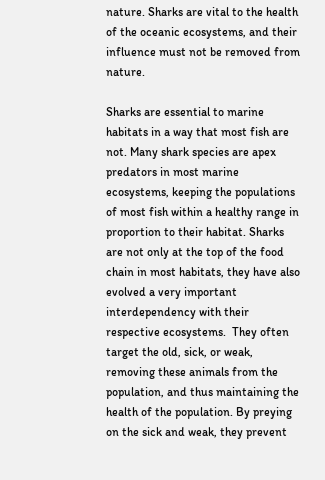nature. Sharks are vital to the health of the oceanic ecosystems, and their influence must not be removed from nature.

Sharks are essential to marine habitats in a way that most fish are not. Many shark species are apex predators in most marine ecosystems, keeping the populations of most fish within a healthy range in proportion to their habitat. Sharks are not only at the top of the food chain in most habitats, they have also evolved a very important interdependency with their respective ecosystems.  They often target the old, sick, or weak, removing these animals from the population, and thus maintaining the health of the population. By preying on the sick and weak, they prevent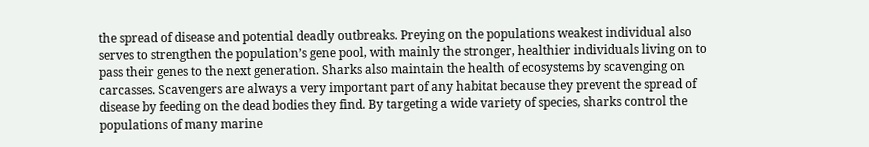the spread of disease and potential deadly outbreaks. Preying on the populations weakest individual also serves to strengthen the population’s gene pool, with mainly the stronger, healthier individuals living on to pass their genes to the next generation. Sharks also maintain the health of ecosystems by scavenging on carcasses. Scavengers are always a very important part of any habitat because they prevent the spread of disease by feeding on the dead bodies they find. By targeting a wide variety of species, sharks control the populations of many marine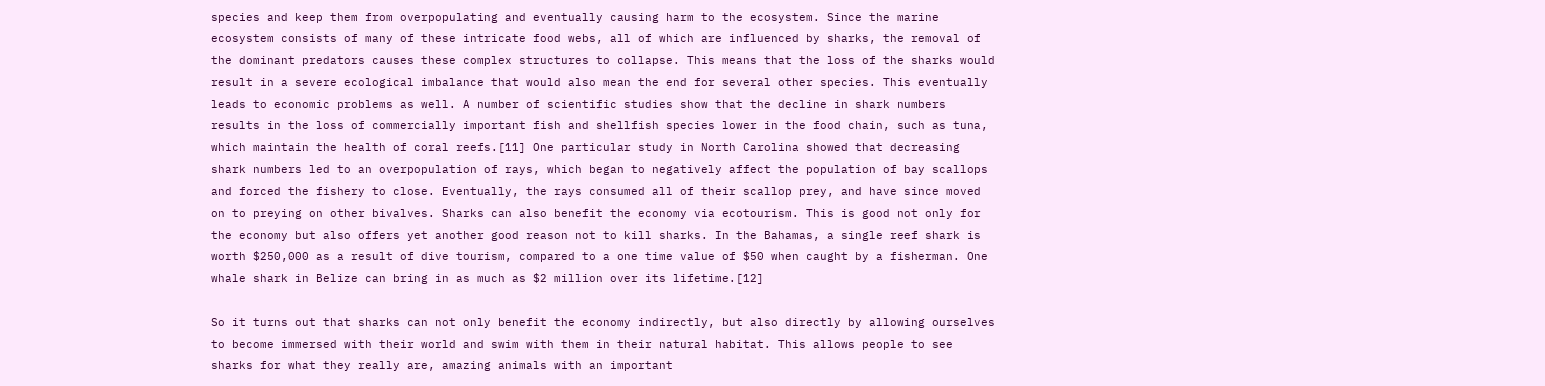species and keep them from overpopulating and eventually causing harm to the ecosystem. Since the marine ecosystem consists of many of these intricate food webs, all of which are influenced by sharks, the removal of the dominant predators causes these complex structures to collapse. This means that the loss of the sharks would result in a severe ecological imbalance that would also mean the end for several other species. This eventually leads to economic problems as well. A number of scientific studies show that the decline in shark numbers results in the loss of commercially important fish and shellfish species lower in the food chain, such as tuna, which maintain the health of coral reefs.[11] One particular study in North Carolina showed that decreasing shark numbers led to an overpopulation of rays, which began to negatively affect the population of bay scallops and forced the fishery to close. Eventually, the rays consumed all of their scallop prey, and have since moved on to preying on other bivalves. Sharks can also benefit the economy via ecotourism. This is good not only for the economy but also offers yet another good reason not to kill sharks. In the Bahamas, a single reef shark is worth $250,000 as a result of dive tourism, compared to a one time value of $50 when caught by a fisherman. One whale shark in Belize can bring in as much as $2 million over its lifetime.[12]

So it turns out that sharks can not only benefit the economy indirectly, but also directly by allowing ourselves to become immersed with their world and swim with them in their natural habitat. This allows people to see sharks for what they really are, amazing animals with an important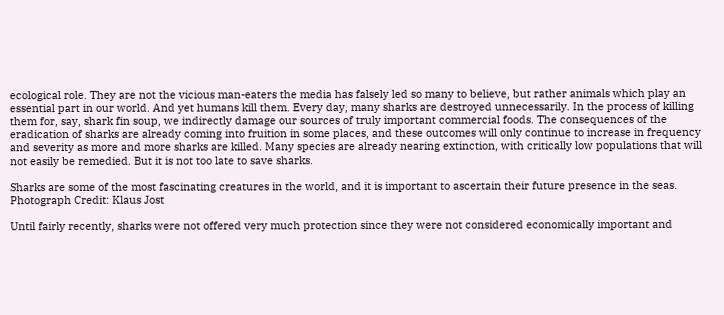ecological role. They are not the vicious man-eaters the media has falsely led so many to believe, but rather animals which play an essential part in our world. And yet humans kill them. Every day, many sharks are destroyed unnecessarily. In the process of killing them for, say, shark fin soup, we indirectly damage our sources of truly important commercial foods. The consequences of the eradication of sharks are already coming into fruition in some places, and these outcomes will only continue to increase in frequency and severity as more and more sharks are killed. Many species are already nearing extinction, with critically low populations that will not easily be remedied. But it is not too late to save sharks.

Sharks are some of the most fascinating creatures in the world, and it is important to ascertain their future presence in the seas. Photograph Credit: Klaus Jost

Until fairly recently, sharks were not offered very much protection since they were not considered economically important and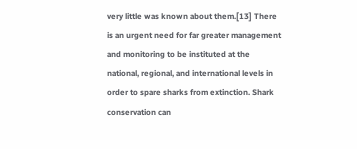very little was known about them.[13] There is an urgent need for far greater management and monitoring to be instituted at the national, regional, and international levels in order to spare sharks from extinction. Shark conservation can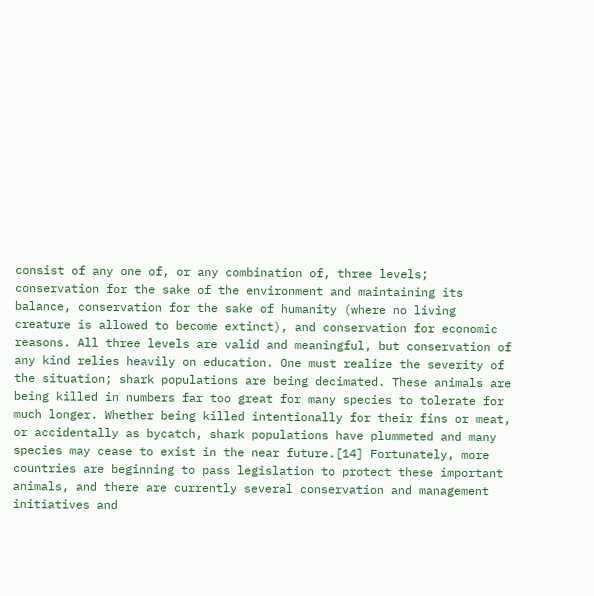consist of any one of, or any combination of, three levels; conservation for the sake of the environment and maintaining its balance, conservation for the sake of humanity (where no living creature is allowed to become extinct), and conservation for economic reasons. All three levels are valid and meaningful, but conservation of any kind relies heavily on education. One must realize the severity of the situation; shark populations are being decimated. These animals are being killed in numbers far too great for many species to tolerate for much longer. Whether being killed intentionally for their fins or meat, or accidentally as bycatch, shark populations have plummeted and many species may cease to exist in the near future.[14] Fortunately, more countries are beginning to pass legislation to protect these important animals, and there are currently several conservation and management initiatives and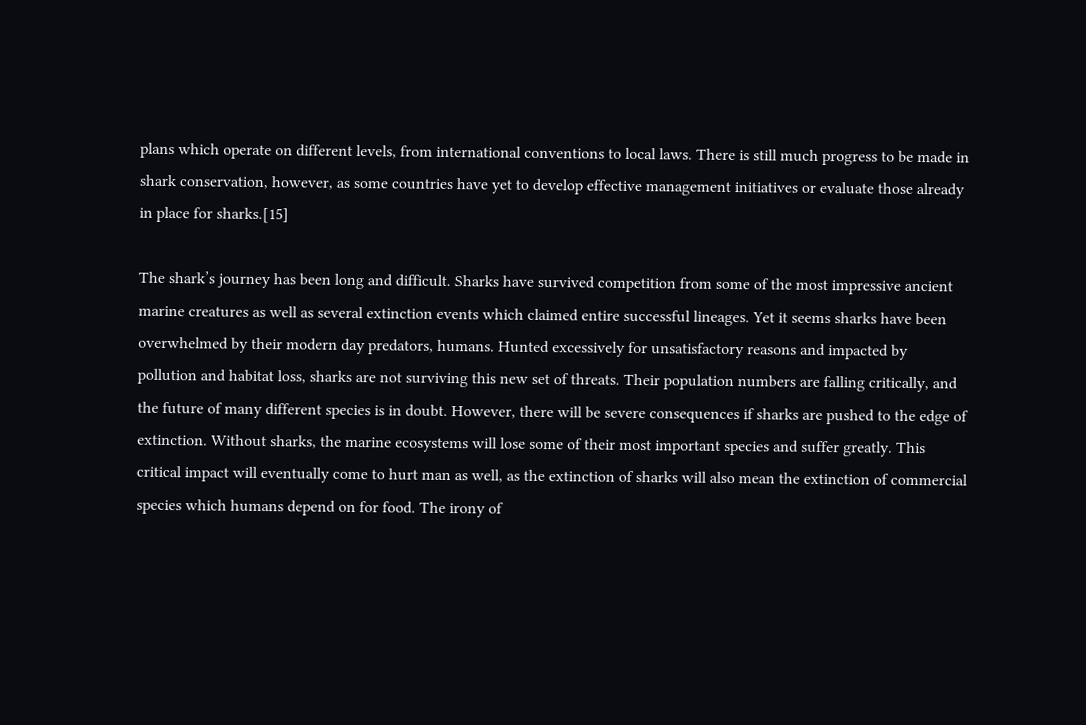plans which operate on different levels, from international conventions to local laws. There is still much progress to be made in shark conservation, however, as some countries have yet to develop effective management initiatives or evaluate those already in place for sharks.[15]

The shark’s journey has been long and difficult. Sharks have survived competition from some of the most impressive ancient marine creatures as well as several extinction events which claimed entire successful lineages. Yet it seems sharks have been overwhelmed by their modern day predators, humans. Hunted excessively for unsatisfactory reasons and impacted by pollution and habitat loss, sharks are not surviving this new set of threats. Their population numbers are falling critically, and the future of many different species is in doubt. However, there will be severe consequences if sharks are pushed to the edge of extinction. Without sharks, the marine ecosystems will lose some of their most important species and suffer greatly. This critical impact will eventually come to hurt man as well, as the extinction of sharks will also mean the extinction of commercial species which humans depend on for food. The irony of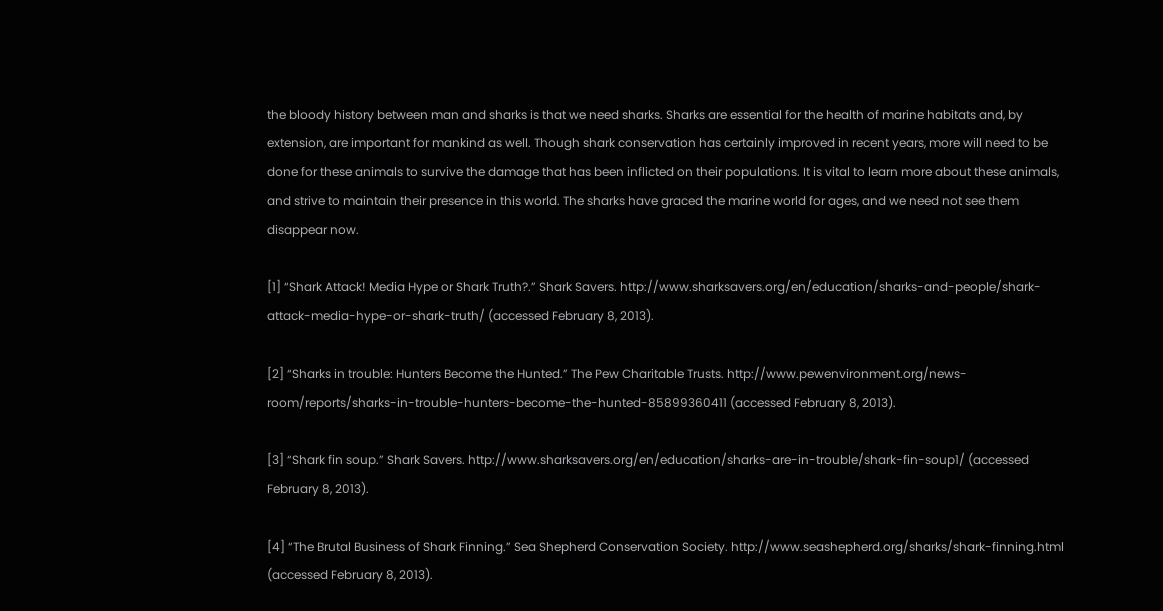the bloody history between man and sharks is that we need sharks. Sharks are essential for the health of marine habitats and, by extension, are important for mankind as well. Though shark conservation has certainly improved in recent years, more will need to be done for these animals to survive the damage that has been inflicted on their populations. It is vital to learn more about these animals, and strive to maintain their presence in this world. The sharks have graced the marine world for ages, and we need not see them disappear now.

[1] “Shark Attack! Media Hype or Shark Truth?.” Shark Savers. http://www.sharksavers.org/en/education/sharks-and-people/shark-attack-media-hype-or-shark-truth/ (accessed February 8, 2013).

[2] “Sharks in trouble: Hunters Become the Hunted.” The Pew Charitable Trusts. http://www.pewenvironment.org/news-room/reports/sharks-in-trouble-hunters-become-the-hunted-85899360411 (accessed February 8, 2013).

[3] “Shark fin soup.” Shark Savers. http://www.sharksavers.org/en/education/sharks-are-in-trouble/shark-fin-soup1/ (accessed February 8, 2013).

[4] “The Brutal Business of Shark Finning.” Sea Shepherd Conservation Society. http://www.seashepherd.org/sharks/shark-finning.html (accessed February 8, 2013).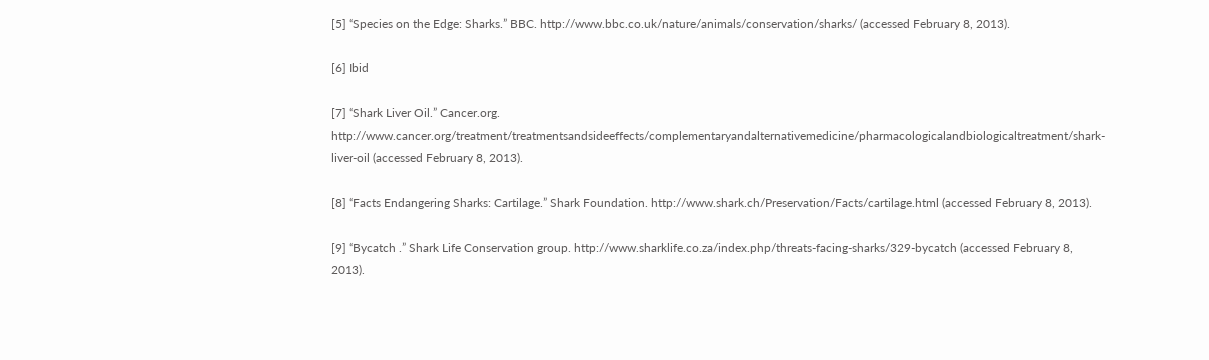[5] “Species on the Edge: Sharks.” BBC. http://www.bbc.co.uk/nature/animals/conservation/sharks/ (accessed February 8, 2013).

[6] Ibid

[7] “Shark Liver Oil.” Cancer.org. http://www.cancer.org/treatment/treatmentsandsideeffects/complementaryandalternativemedicine/pharmacologicalandbiologicaltreatment/shark-liver-oil (accessed February 8, 2013).

[8] “Facts Endangering Sharks: Cartilage.” Shark Foundation. http://www.shark.ch/Preservation/Facts/cartilage.html (accessed February 8, 2013).

[9] “Bycatch .” Shark Life Conservation group. http://www.sharklife.co.za/index.php/threats-facing-sharks/329-bycatch (accessed February 8, 2013).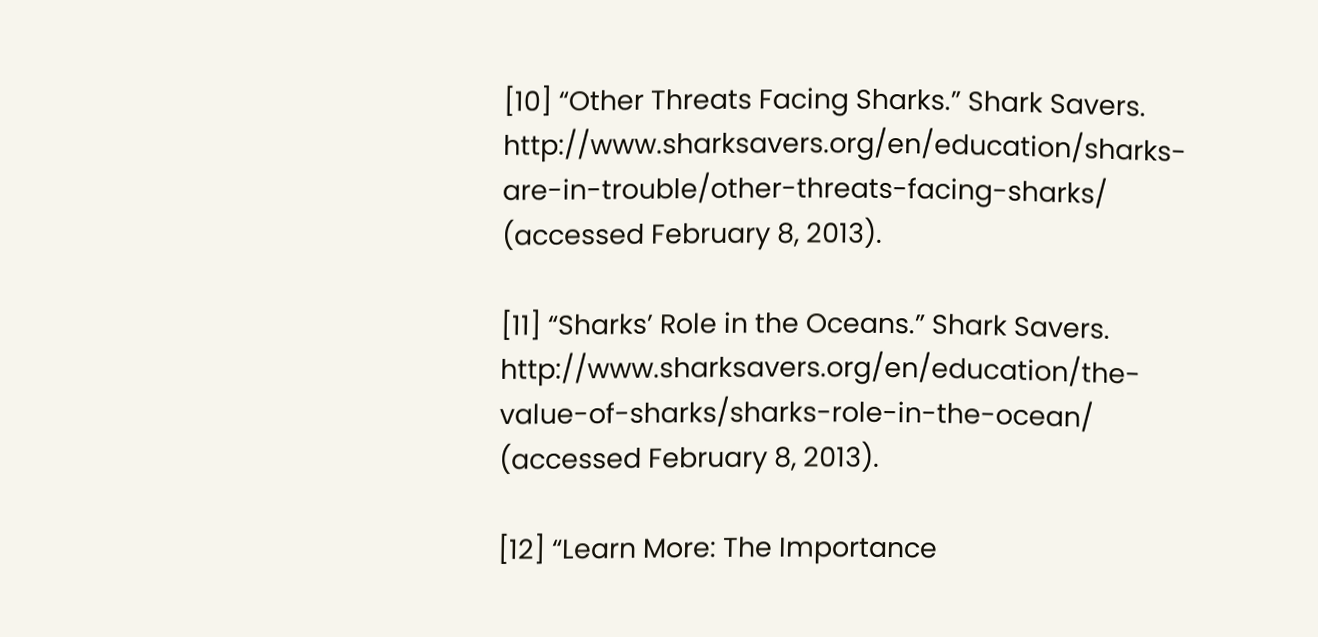[10] “Other Threats Facing Sharks.” Shark Savers. http://www.sharksavers.org/en/education/sharks-are-in-trouble/other-threats-facing-sharks/ (accessed February 8, 2013).

[11] “Sharks’ Role in the Oceans.” Shark Savers. http://www.sharksavers.org/en/education/the-value-of-sharks/sharks-role-in-the-ocean/ (accessed February 8, 2013).

[12] “Learn More: The Importance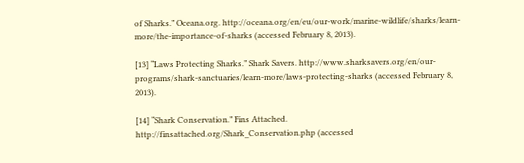of Sharks.” Oceana.org. http://oceana.org/en/eu/our-work/marine-wildlife/sharks/learn-more/the-importance-of-sharks (accessed February 8, 2013).

[13] “Laws Protecting Sharks.” Shark Savers. http://www.sharksavers.org/en/our-programs/shark-sanctuaries/learn-more/laws-protecting-sharks (accessed February 8, 2013).

[14] “Shark Conservation.” Fins Attached. http://finsattached.org/Shark_Conservation.php (accessed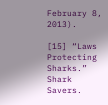February 8, 2013).

[15] “Laws Protecting Sharks.” Shark Savers.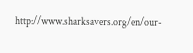http://www.sharksavers.org/en/our-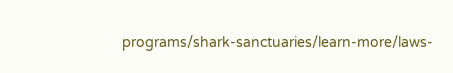programs/shark-sanctuaries/learn-more/laws-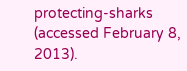protecting-sharks (accessed February 8, 2013).